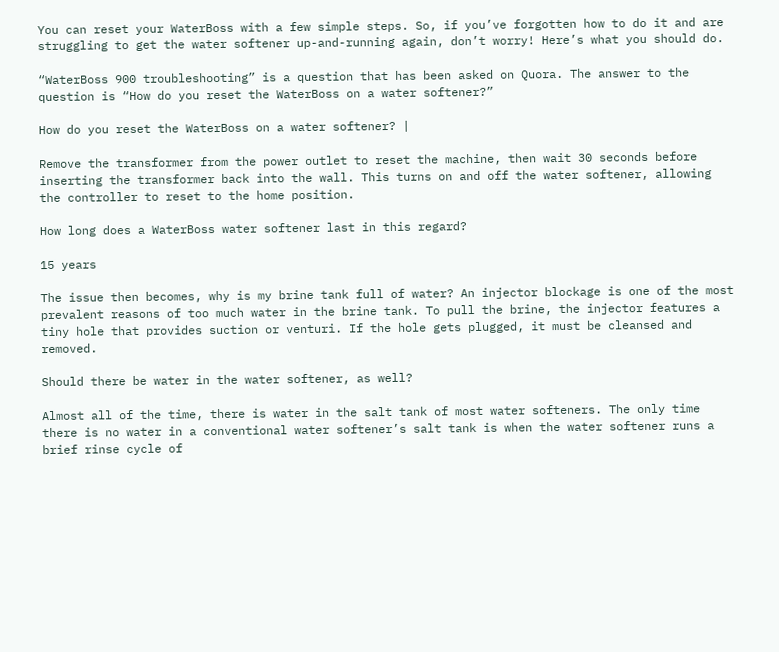You can reset your WaterBoss with a few simple steps. So, if you’ve forgotten how to do it and are struggling to get the water softener up-and-running again, don’t worry! Here’s what you should do.

“WaterBoss 900 troubleshooting” is a question that has been asked on Quora. The answer to the question is “How do you reset the WaterBoss on a water softener?”

How do you reset the WaterBoss on a water softener? |

Remove the transformer from the power outlet to reset the machine, then wait 30 seconds before inserting the transformer back into the wall. This turns on and off the water softener, allowing the controller to reset to the home position.

How long does a WaterBoss water softener last in this regard?

15 years

The issue then becomes, why is my brine tank full of water? An injector blockage is one of the most prevalent reasons of too much water in the brine tank. To pull the brine, the injector features a tiny hole that provides suction or venturi. If the hole gets plugged, it must be cleansed and removed.

Should there be water in the water softener, as well?

Almost all of the time, there is water in the salt tank of most water softeners. The only time there is no water in a conventional water softener’s salt tank is when the water softener runs a brief rinse cycle of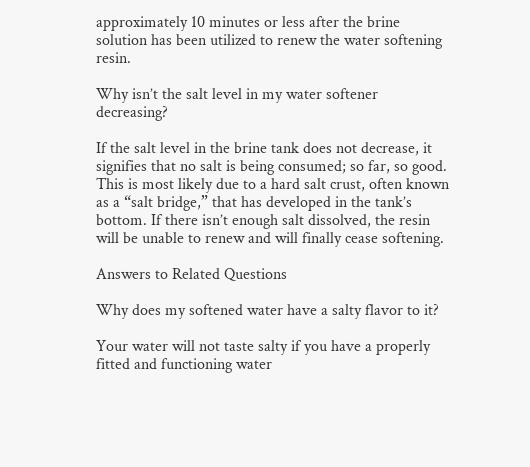approximately 10 minutes or less after the brine solution has been utilized to renew the water softening resin.

Why isn’t the salt level in my water softener decreasing?

If the salt level in the brine tank does not decrease, it signifies that no salt is being consumed; so far, so good. This is most likely due to a hard salt crust, often known as a “salt bridge,” that has developed in the tank’s bottom. If there isn’t enough salt dissolved, the resin will be unable to renew and will finally cease softening.

Answers to Related Questions

Why does my softened water have a salty flavor to it?

Your water will not taste salty if you have a properly fitted and functioning water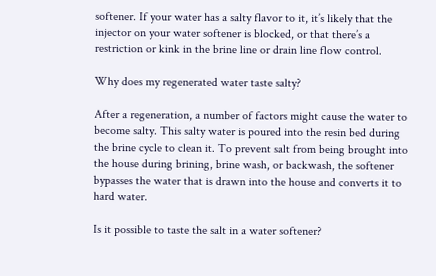softener. If your water has a salty flavor to it, it’s likely that the injector on your water softener is blocked, or that there’s a restriction or kink in the brine line or drain line flow control.

Why does my regenerated water taste salty?

After a regeneration, a number of factors might cause the water to become salty. This salty water is poured into the resin bed during the brine cycle to clean it. To prevent salt from being brought into the house during brining, brine wash, or backwash, the softener bypasses the water that is drawn into the house and converts it to hard water.

Is it possible to taste the salt in a water softener?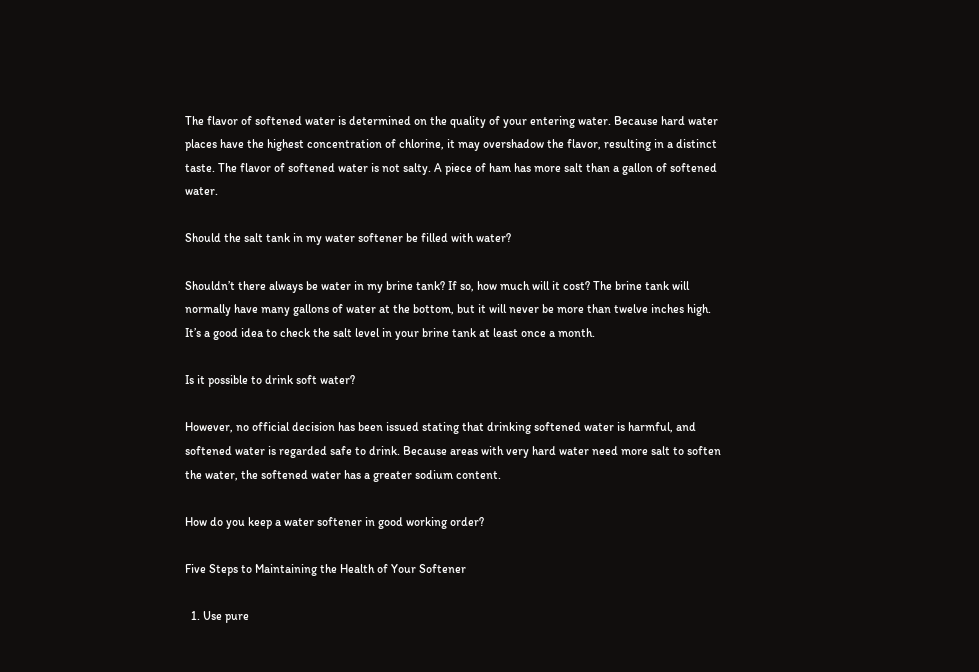The flavor of softened water is determined on the quality of your entering water. Because hard water places have the highest concentration of chlorine, it may overshadow the flavor, resulting in a distinct taste. The flavor of softened water is not salty. A piece of ham has more salt than a gallon of softened water.

Should the salt tank in my water softener be filled with water?

Shouldn’t there always be water in my brine tank? If so, how much will it cost? The brine tank will normally have many gallons of water at the bottom, but it will never be more than twelve inches high. It’s a good idea to check the salt level in your brine tank at least once a month.

Is it possible to drink soft water?

However, no official decision has been issued stating that drinking softened water is harmful, and softened water is regarded safe to drink. Because areas with very hard water need more salt to soften the water, the softened water has a greater sodium content.

How do you keep a water softener in good working order?

Five Steps to Maintaining the Health of Your Softener

  1. Use pure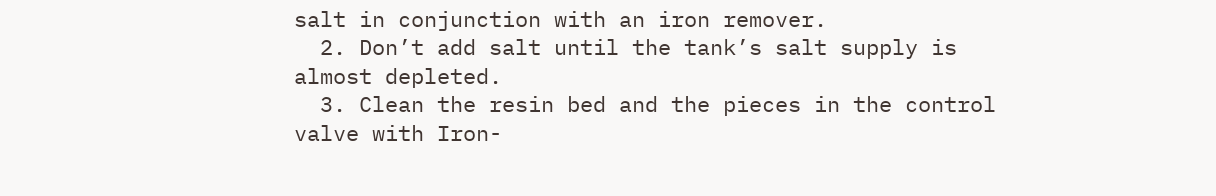salt in conjunction with an iron remover.
  2. Don’t add salt until the tank’s salt supply is almost depleted.
  3. Clean the resin bed and the pieces in the control valve with Iron-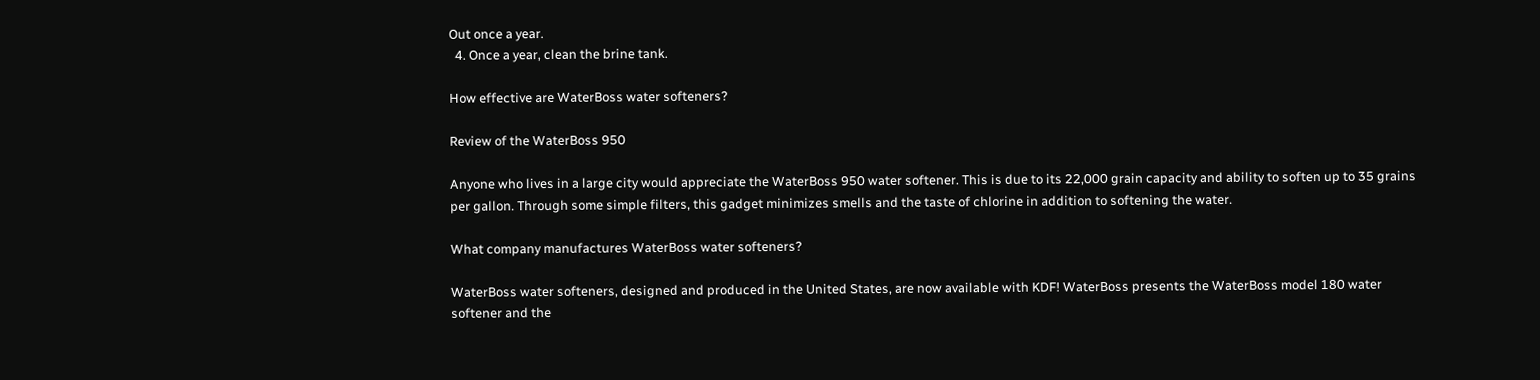Out once a year.
  4. Once a year, clean the brine tank.

How effective are WaterBoss water softeners?

Review of the WaterBoss 950

Anyone who lives in a large city would appreciate the WaterBoss 950 water softener. This is due to its 22,000 grain capacity and ability to soften up to 35 grains per gallon. Through some simple filters, this gadget minimizes smells and the taste of chlorine in addition to softening the water.

What company manufactures WaterBoss water softeners?

WaterBoss water softeners, designed and produced in the United States, are now available with KDF! WaterBoss presents the WaterBoss model 180 water softener and the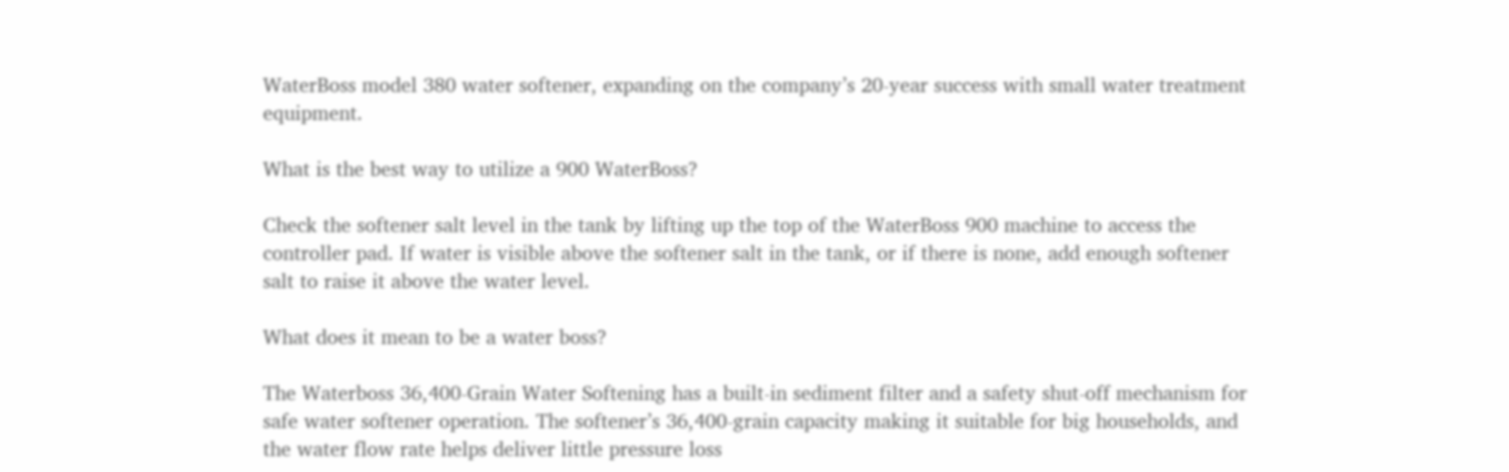WaterBoss model 380 water softener, expanding on the company’s 20-year success with small water treatment equipment.

What is the best way to utilize a 900 WaterBoss?

Check the softener salt level in the tank by lifting up the top of the WaterBoss 900 machine to access the controller pad. If water is visible above the softener salt in the tank, or if there is none, add enough softener salt to raise it above the water level.

What does it mean to be a water boss?

The Waterboss 36,400-Grain Water Softening has a built-in sediment filter and a safety shut-off mechanism for safe water softener operation. The softener’s 36,400-grain capacity making it suitable for big households, and the water flow rate helps deliver little pressure loss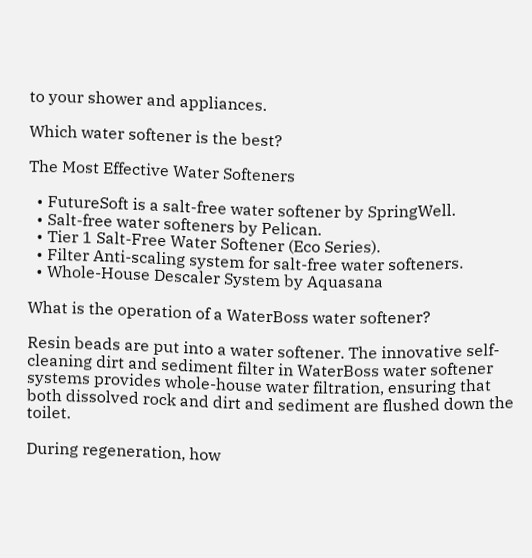to your shower and appliances.

Which water softener is the best?

The Most Effective Water Softeners

  • FutureSoft is a salt-free water softener by SpringWell.
  • Salt-free water softeners by Pelican.
  • Tier 1 Salt-Free Water Softener (Eco Series).
  • Filter Anti-scaling system for salt-free water softeners.
  • Whole-House Descaler System by Aquasana

What is the operation of a WaterBoss water softener?

Resin beads are put into a water softener. The innovative self-cleaning dirt and sediment filter in WaterBoss water softener systems provides whole-house water filtration, ensuring that both dissolved rock and dirt and sediment are flushed down the toilet.

During regeneration, how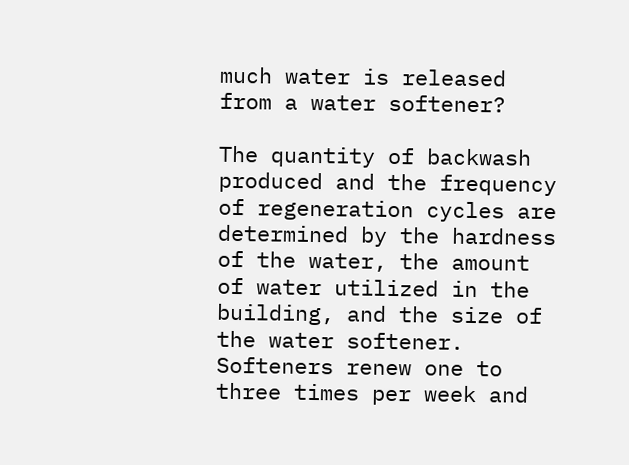much water is released from a water softener?

The quantity of backwash produced and the frequency of regeneration cycles are determined by the hardness of the water, the amount of water utilized in the building, and the size of the water softener. Softeners renew one to three times per week and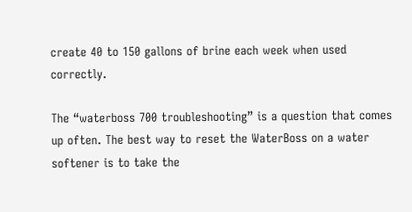create 40 to 150 gallons of brine each week when used correctly.

The “waterboss 700 troubleshooting” is a question that comes up often. The best way to reset the WaterBoss on a water softener is to take the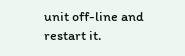unit off-line and restart it.